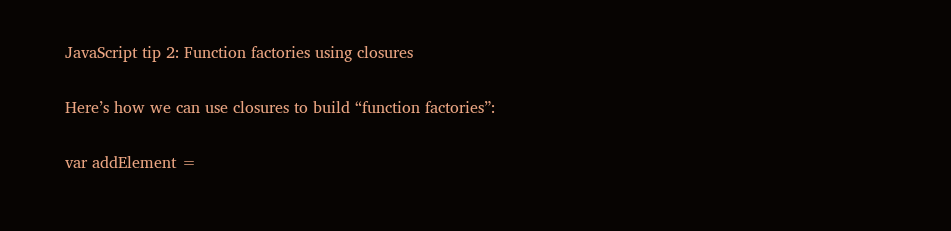JavaScript tip 2: Function factories using closures

Here’s how we can use closures to build “function factories”:

var addElement =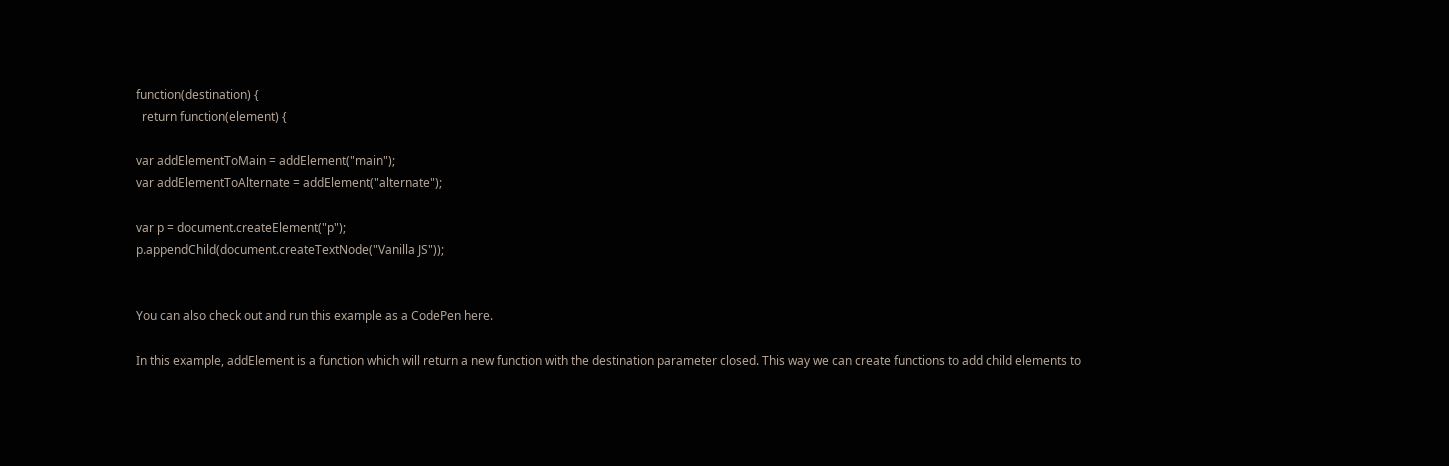function(destination) {
  return function(element) {

var addElementToMain = addElement("main");
var addElementToAlternate = addElement("alternate");

var p = document.createElement("p");
p.appendChild(document.createTextNode("Vanilla JS"));


You can also check out and run this example as a CodePen here.

In this example, addElement is a function which will return a new function with the destination parameter closed. This way we can create functions to add child elements to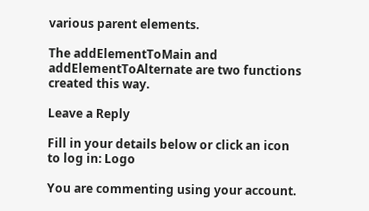various parent elements.

The addElementToMain and addElementToAlternate are two functions created this way.

Leave a Reply

Fill in your details below or click an icon to log in: Logo

You are commenting using your account.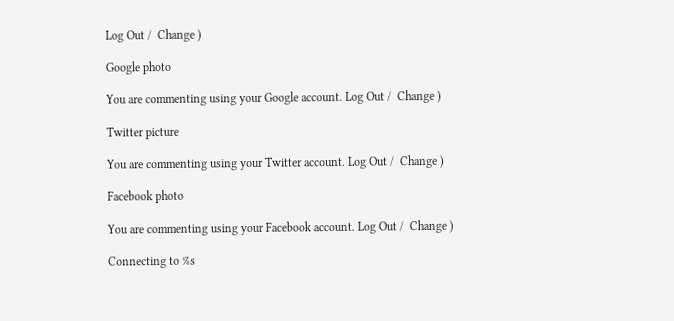Log Out /  Change )

Google photo

You are commenting using your Google account. Log Out /  Change )

Twitter picture

You are commenting using your Twitter account. Log Out /  Change )

Facebook photo

You are commenting using your Facebook account. Log Out /  Change )

Connecting to %s